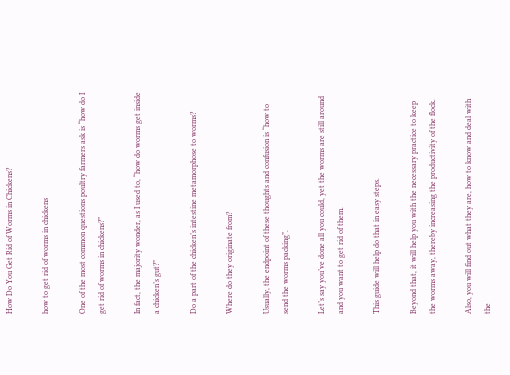How Do You Get Rid of Worms in Chickens?

how to get rid of worms in chickens

One of the most common questions poultry farmers ask is “how do I get rid of worms in chickens?”

In fact, the majority wonder, as I used to, “how do worms get inside a chicken’s gut?”

Do a part of the chicken’s intestine metamorphose to worms?

Where do they originate from?

Usually, the endpoint of these thoughts and confusion is “how to send the worms packing”.

Let’s say you’ve done all you could, yet the worms are still around and you want to get rid of them.

This guide will help do that in easy steps.

Beyond that, it will help you with the necessary practice to keep the worms away, thereby increasing the productivity of the flock.

Also, you will find out what they are, how to know and deal with the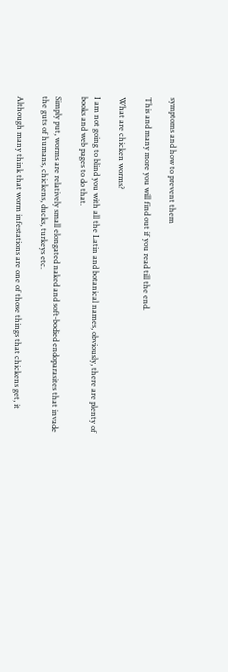symptoms and how to prevent them

This and many more you will find out if you read till the end.

What are chicken worms?

I am not going to blind you with all the Latin and botanical names, obviously, there are plenty of books and web pages to do that.

Simply put, worms are relatively small elongated naked and soft-bodied endoparasites that invade the guts of humans, chickens, ducks, turkeys etc.

Although many think that worm infestations are one of those things that chickens get, it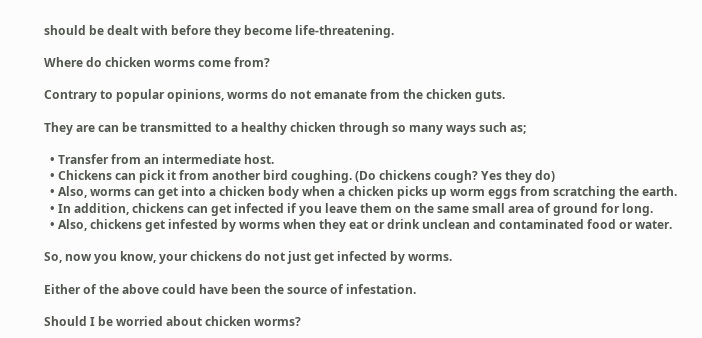should be dealt with before they become life-threatening.

Where do chicken worms come from?

Contrary to popular opinions, worms do not emanate from the chicken guts.

They are can be transmitted to a healthy chicken through so many ways such as;

  • Transfer from an intermediate host.
  • Chickens can pick it from another bird coughing. (Do chickens cough? Yes they do)
  • Also, worms can get into a chicken body when a chicken picks up worm eggs from scratching the earth.
  • In addition, chickens can get infected if you leave them on the same small area of ground for long.
  • Also, chickens get infested by worms when they eat or drink unclean and contaminated food or water.

So, now you know, your chickens do not just get infected by worms.

Either of the above could have been the source of infestation.

Should I be worried about chicken worms?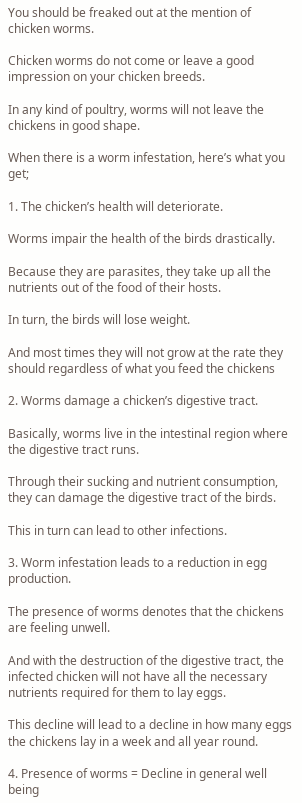You should be freaked out at the mention of chicken worms.

Chicken worms do not come or leave a good impression on your chicken breeds.

In any kind of poultry, worms will not leave the chickens in good shape.

When there is a worm infestation, here’s what you get;

1. The chicken’s health will deteriorate.

Worms impair the health of the birds drastically.

Because they are parasites, they take up all the nutrients out of the food of their hosts.

In turn, the birds will lose weight.

And most times they will not grow at the rate they should regardless of what you feed the chickens

2. Worms damage a chicken’s digestive tract.

Basically, worms live in the intestinal region where the digestive tract runs.

Through their sucking and nutrient consumption, they can damage the digestive tract of the birds.

This in turn can lead to other infections.

3. Worm infestation leads to a reduction in egg production.

The presence of worms denotes that the chickens are feeling unwell.

And with the destruction of the digestive tract, the infected chicken will not have all the necessary nutrients required for them to lay eggs.

This decline will lead to a decline in how many eggs the chickens lay in a week and all year round.

4. Presence of worms = Decline in general well being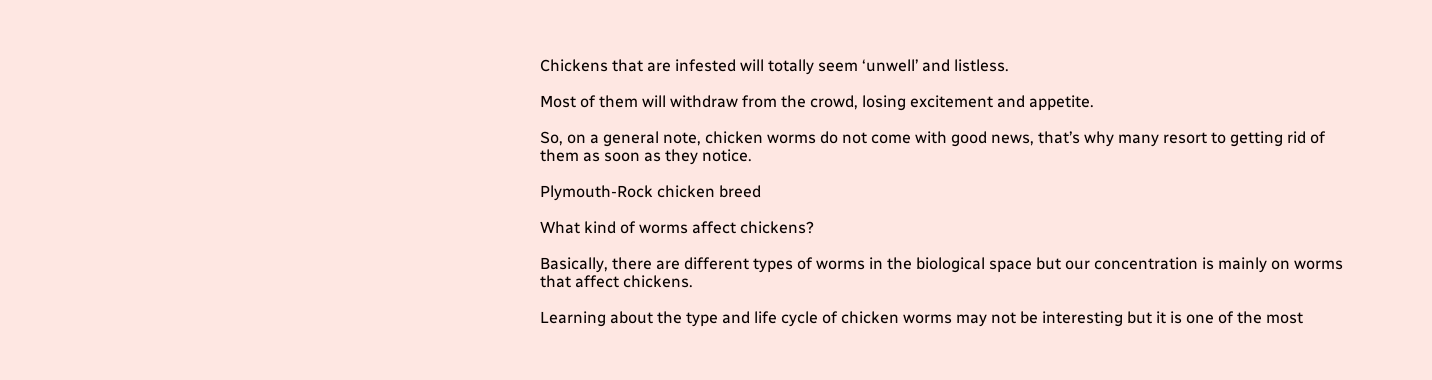Chickens that are infested will totally seem ‘unwell’ and listless.

Most of them will withdraw from the crowd, losing excitement and appetite.

So, on a general note, chicken worms do not come with good news, that’s why many resort to getting rid of them as soon as they notice.

Plymouth-Rock chicken breed

What kind of worms affect chickens?

Basically, there are different types of worms in the biological space but our concentration is mainly on worms that affect chickens.

Learning about the type and life cycle of chicken worms may not be interesting but it is one of the most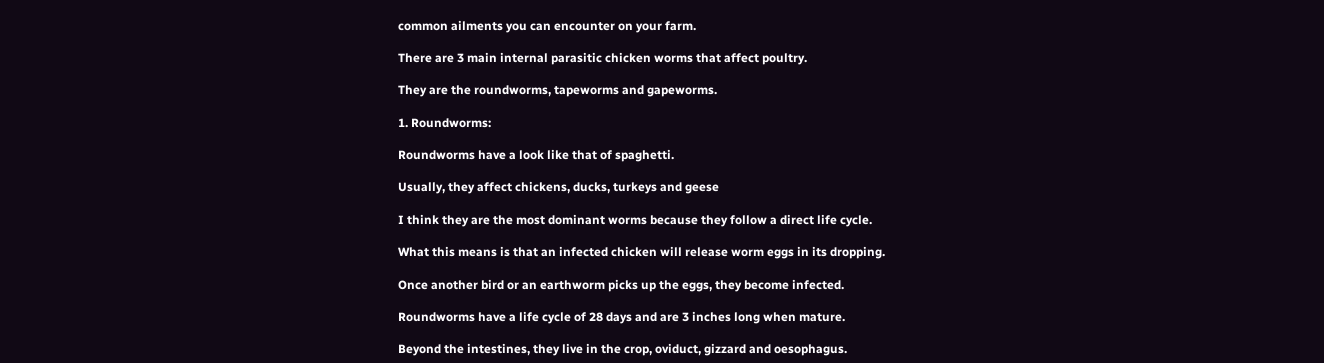common ailments you can encounter on your farm.

There are 3 main internal parasitic chicken worms that affect poultry.

They are the roundworms, tapeworms and gapeworms.

1. Roundworms:

Roundworms have a look like that of spaghetti.

Usually, they affect chickens, ducks, turkeys and geese

I think they are the most dominant worms because they follow a direct life cycle.

What this means is that an infected chicken will release worm eggs in its dropping.

Once another bird or an earthworm picks up the eggs, they become infected.

Roundworms have a life cycle of 28 days and are 3 inches long when mature.

Beyond the intestines, they live in the crop, oviduct, gizzard and oesophagus.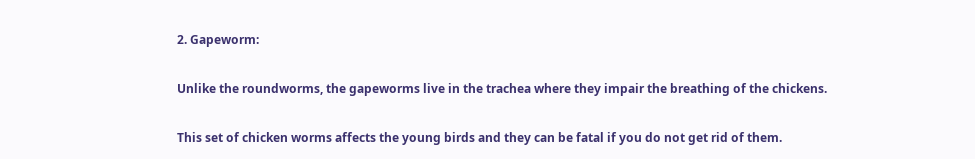2. Gapeworm:

Unlike the roundworms, the gapeworms live in the trachea where they impair the breathing of the chickens.

This set of chicken worms affects the young birds and they can be fatal if you do not get rid of them.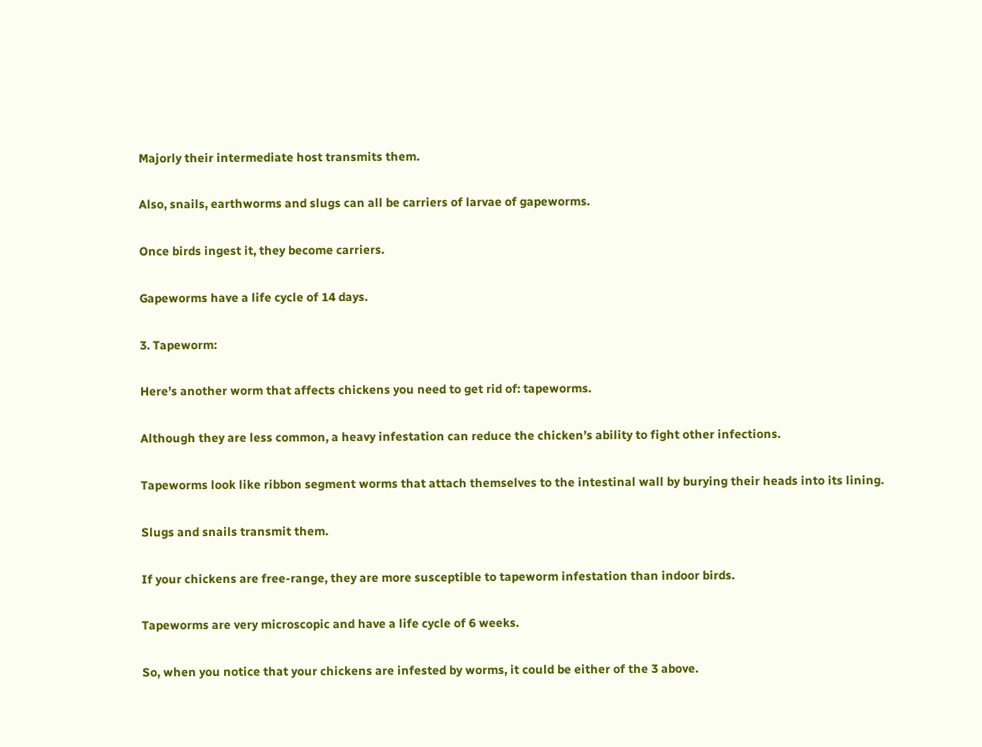Majorly their intermediate host transmits them.

Also, snails, earthworms and slugs can all be carriers of larvae of gapeworms.

Once birds ingest it, they become carriers.

Gapeworms have a life cycle of 14 days.

3. Tapeworm:

Here’s another worm that affects chickens you need to get rid of: tapeworms.

Although they are less common, a heavy infestation can reduce the chicken’s ability to fight other infections.

Tapeworms look like ribbon segment worms that attach themselves to the intestinal wall by burying their heads into its lining.

Slugs and snails transmit them.

If your chickens are free-range, they are more susceptible to tapeworm infestation than indoor birds.

Tapeworms are very microscopic and have a life cycle of 6 weeks.

So, when you notice that your chickens are infested by worms, it could be either of the 3 above.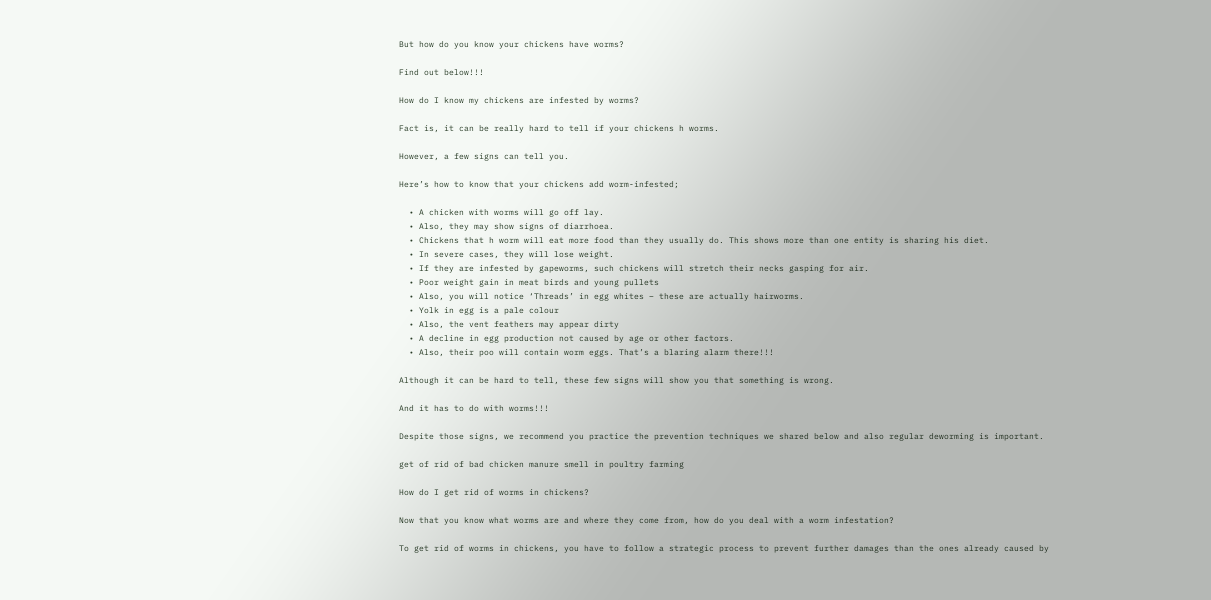But how do you know your chickens have worms?

Find out below!!!

How do I know my chickens are infested by worms?

Fact is, it can be really hard to tell if your chickens h worms.

However, a few signs can tell you.

Here’s how to know that your chickens add worm-infested;

  • A chicken with worms will go off lay.
  • Also, they may show signs of diarrhoea.
  • Chickens that h worm will eat more food than they usually do. This shows more than one entity is sharing his diet.
  • In severe cases, they will lose weight.
  • If they are infested by gapeworms, such chickens will stretch their necks gasping for air.
  • Poor weight gain in meat birds and young pullets
  • Also, you will notice ‘Threads’ in egg whites – these are actually hairworms.
  • Yolk in egg is a pale colour
  • Also, the vent feathers may appear dirty
  • A decline in egg production not caused by age or other factors.
  • Also, their poo will contain worm eggs. That’s a blaring alarm there!!!

Although it can be hard to tell, these few signs will show you that something is wrong.

And it has to do with worms!!!

Despite those signs, we recommend you practice the prevention techniques we shared below and also regular deworming is important.

get of rid of bad chicken manure smell in poultry farming

How do I get rid of worms in chickens?

Now that you know what worms are and where they come from, how do you deal with a worm infestation?

To get rid of worms in chickens, you have to follow a strategic process to prevent further damages than the ones already caused by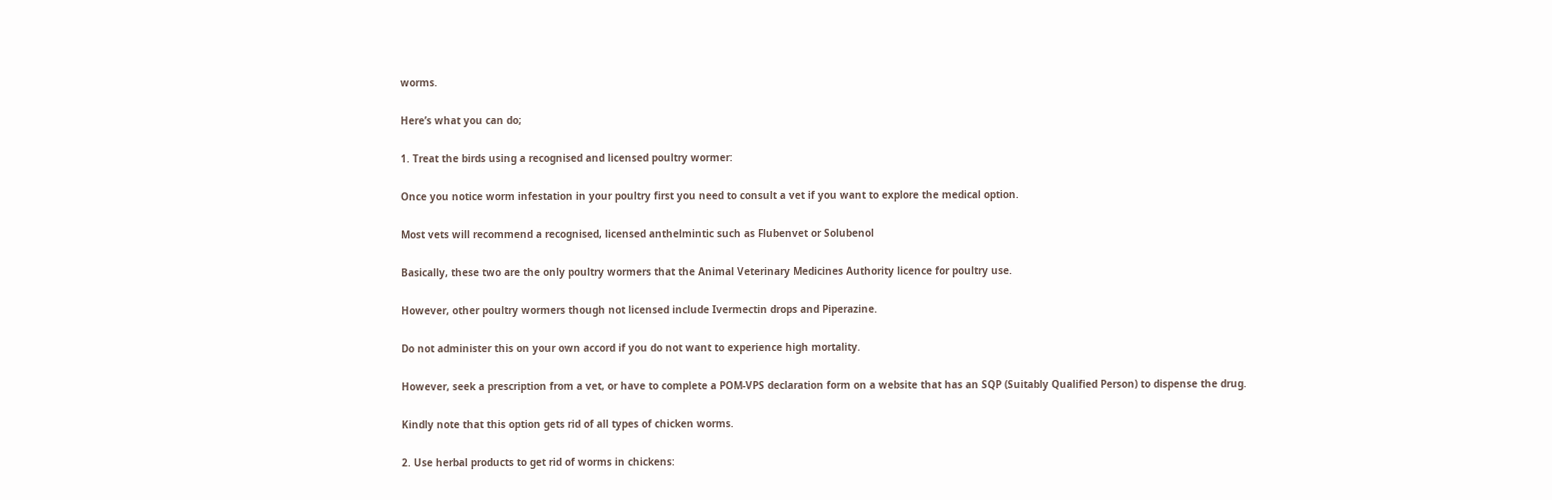worms.

Here’s what you can do;

1. Treat the birds using a recognised and licensed poultry wormer:

Once you notice worm infestation in your poultry first you need to consult a vet if you want to explore the medical option.

Most vets will recommend a recognised, licensed anthelmintic such as Flubenvet or Solubenol

Basically, these two are the only poultry wormers that the Animal Veterinary Medicines Authority licence for poultry use.

However, other poultry wormers though not licensed include Ivermectin drops and Piperazine.

Do not administer this on your own accord if you do not want to experience high mortality.

However, seek a prescription from a vet, or have to complete a POM-VPS declaration form on a website that has an SQP (Suitably Qualified Person) to dispense the drug.

Kindly note that this option gets rid of all types of chicken worms.

2. Use herbal products to get rid of worms in chickens: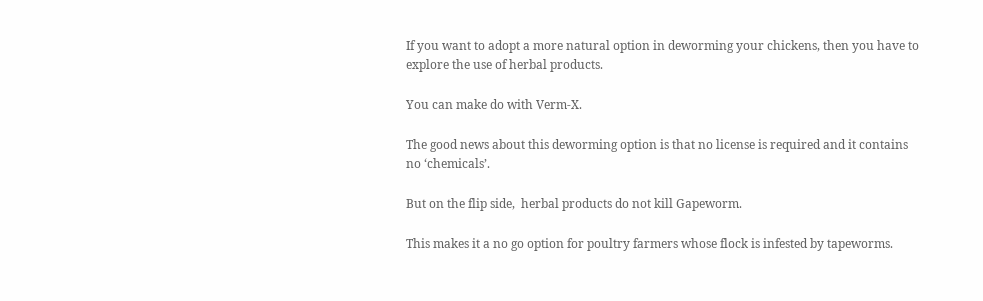If you want to adopt a more natural option in deworming your chickens, then you have to explore the use of herbal products.

You can make do with Verm-X.

The good news about this deworming option is that no license is required and it contains no ‘chemicals’.

But on the flip side,  herbal products do not kill Gapeworm.

This makes it a no go option for poultry farmers whose flock is infested by tapeworms.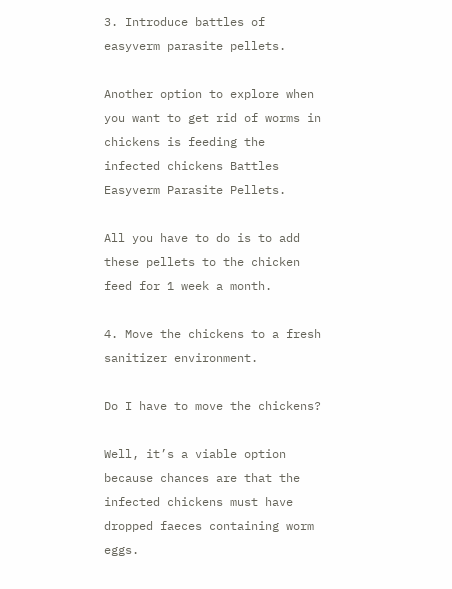3. Introduce battles of easyverm parasite pellets.

Another option to explore when you want to get rid of worms in chickens is feeding the infected chickens Battles Easyverm Parasite Pellets.

All you have to do is to add these pellets to the chicken feed for 1 week a month.

4. Move the chickens to a fresh sanitizer environment.

Do I have to move the chickens?

Well, it’s a viable option because chances are that the infected chickens must have dropped faeces containing worm eggs.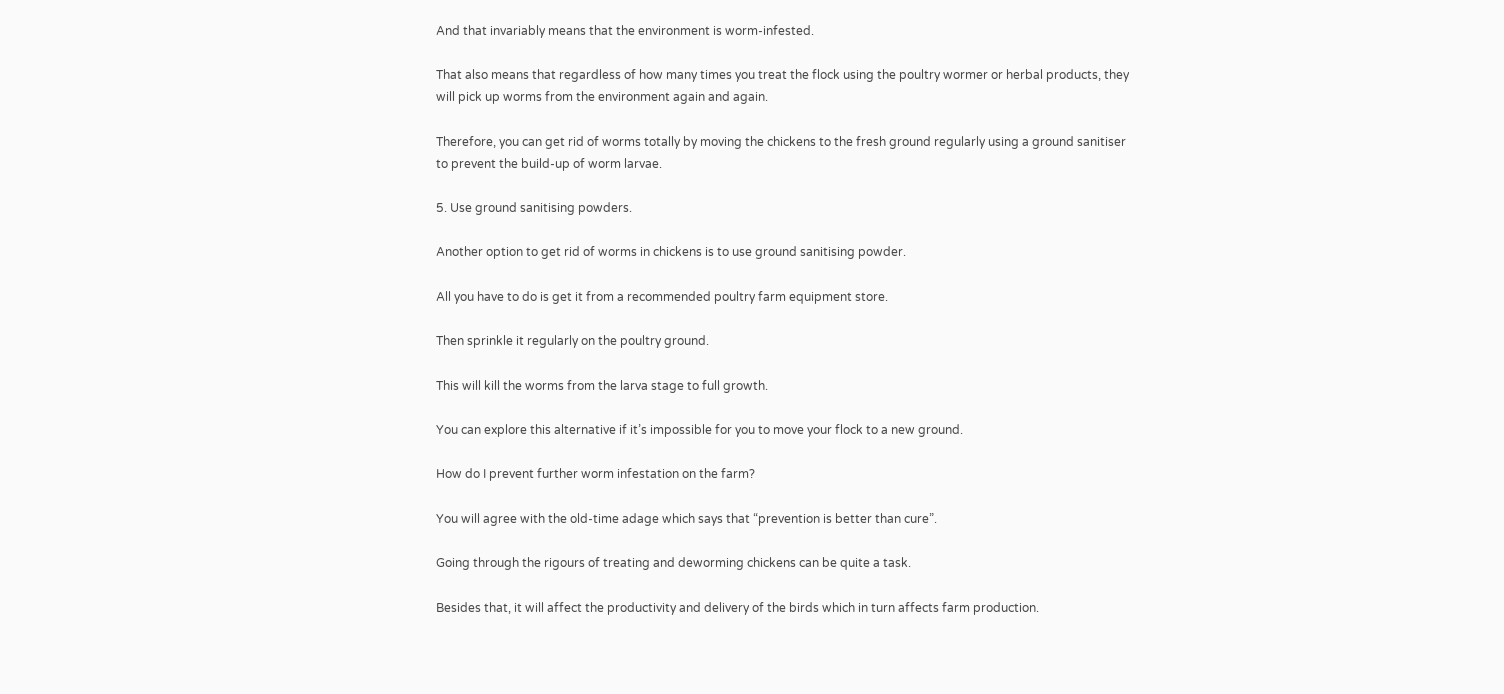And that invariably means that the environment is worm-infested.

That also means that regardless of how many times you treat the flock using the poultry wormer or herbal products, they will pick up worms from the environment again and again.

Therefore, you can get rid of worms totally by moving the chickens to the fresh ground regularly using a ground sanitiser to prevent the build-up of worm larvae.

5. Use ground sanitising powders.

Another option to get rid of worms in chickens is to use ground sanitising powder.

All you have to do is get it from a recommended poultry farm equipment store.

Then sprinkle it regularly on the poultry ground.

This will kill the worms from the larva stage to full growth.

You can explore this alternative if it’s impossible for you to move your flock to a new ground.

How do I prevent further worm infestation on the farm?

You will agree with the old-time adage which says that “prevention is better than cure”.

Going through the rigours of treating and deworming chickens can be quite a task.

Besides that, it will affect the productivity and delivery of the birds which in turn affects farm production.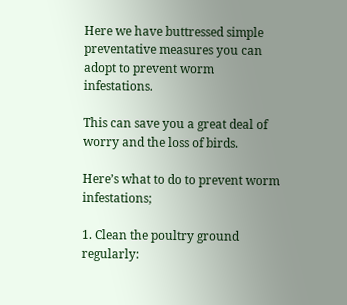Here we have buttressed simple preventative measures you can adopt to prevent worm infestations.

This can save you a great deal of worry and the loss of birds.

Here’s what to do to prevent worm infestations;

1. Clean the poultry ground regularly: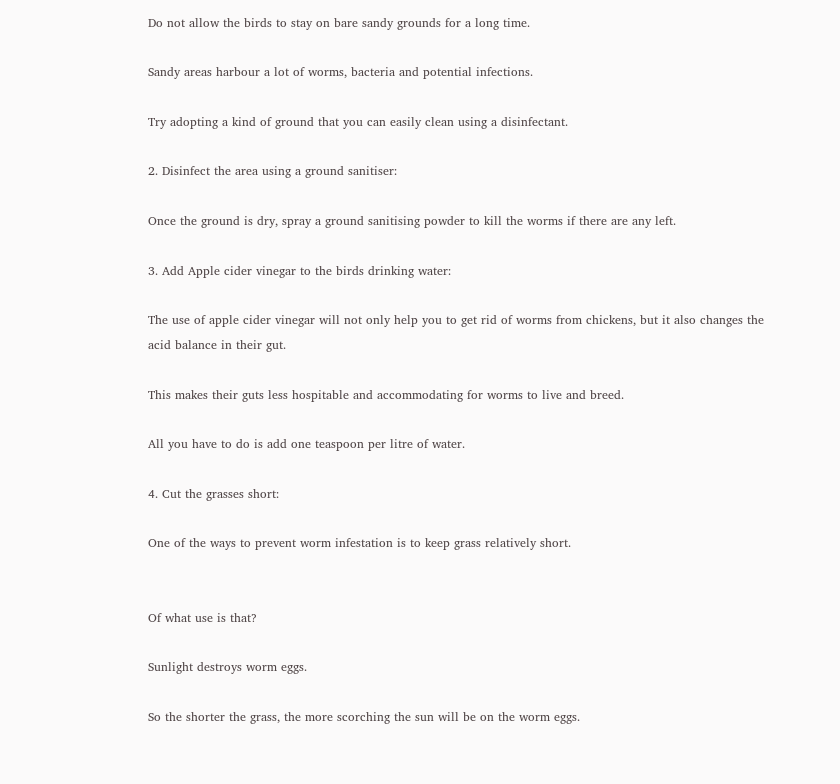Do not allow the birds to stay on bare sandy grounds for a long time.

Sandy areas harbour a lot of worms, bacteria and potential infections.

Try adopting a kind of ground that you can easily clean using a disinfectant.

2. Disinfect the area using a ground sanitiser:

Once the ground is dry, spray a ground sanitising powder to kill the worms if there are any left.

3. Add Apple cider vinegar to the birds drinking water:

The use of apple cider vinegar will not only help you to get rid of worms from chickens, but it also changes the acid balance in their gut.

This makes their guts less hospitable and accommodating for worms to live and breed.

All you have to do is add one teaspoon per litre of water.

4. Cut the grasses short:

One of the ways to prevent worm infestation is to keep grass relatively short.


Of what use is that?

Sunlight destroys worm eggs.

So the shorter the grass, the more scorching the sun will be on the worm eggs.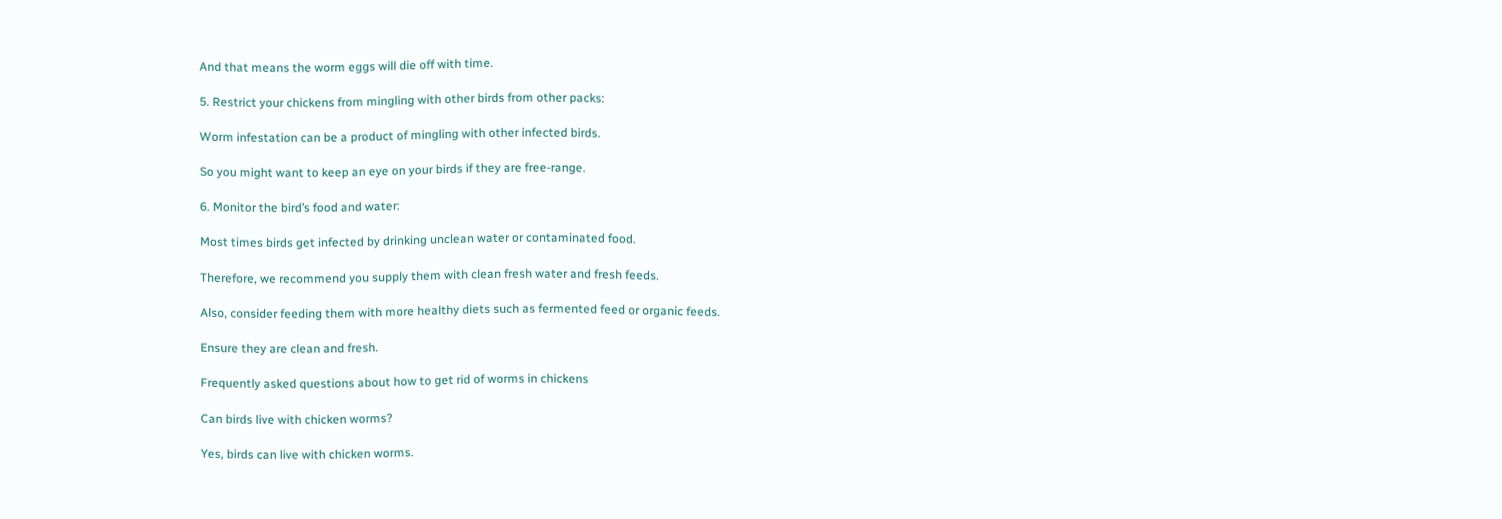And that means the worm eggs will die off with time.

5. Restrict your chickens from mingling with other birds from other packs:

Worm infestation can be a product of mingling with other infected birds.

So you might want to keep an eye on your birds if they are free-range.

6. Monitor the bird’s food and water:

Most times birds get infected by drinking unclean water or contaminated food.

Therefore, we recommend you supply them with clean fresh water and fresh feeds.

Also, consider feeding them with more healthy diets such as fermented feed or organic feeds.

Ensure they are clean and fresh.

Frequently asked questions about how to get rid of worms in chickens

Can birds live with chicken worms?

Yes, birds can live with chicken worms.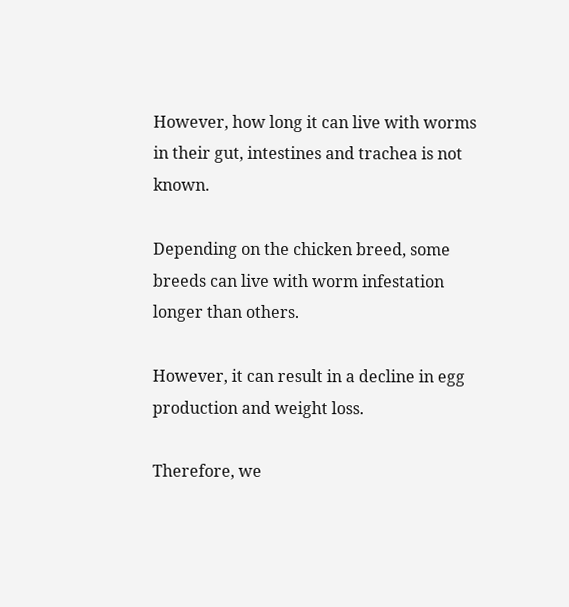However, how long it can live with worms in their gut, intestines and trachea is not known.

Depending on the chicken breed, some breeds can live with worm infestation longer than others.

However, it can result in a decline in egg production and weight loss.

Therefore, we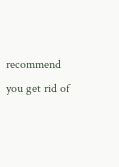recommend you get rid of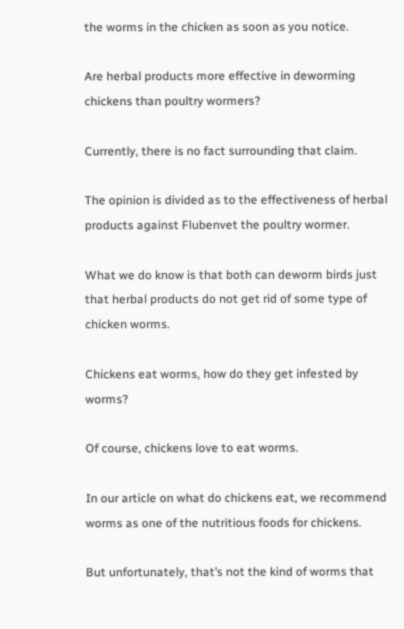the worms in the chicken as soon as you notice.

Are herbal products more effective in deworming chickens than poultry wormers?

Currently, there is no fact surrounding that claim.

The opinion is divided as to the effectiveness of herbal products against Flubenvet the poultry wormer.

What we do know is that both can deworm birds just that herbal products do not get rid of some type of chicken worms.

Chickens eat worms, how do they get infested by worms?

Of course, chickens love to eat worms.

In our article on what do chickens eat, we recommend worms as one of the nutritious foods for chickens.

But unfortunately, that’s not the kind of worms that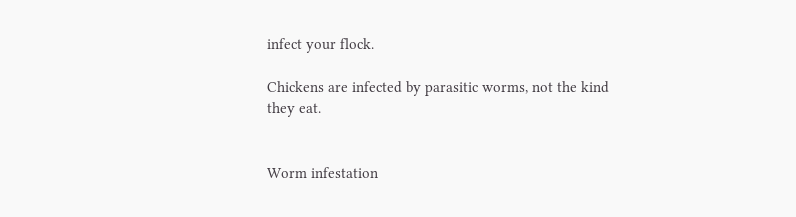infect your flock.

Chickens are infected by parasitic worms, not the kind they eat.


Worm infestation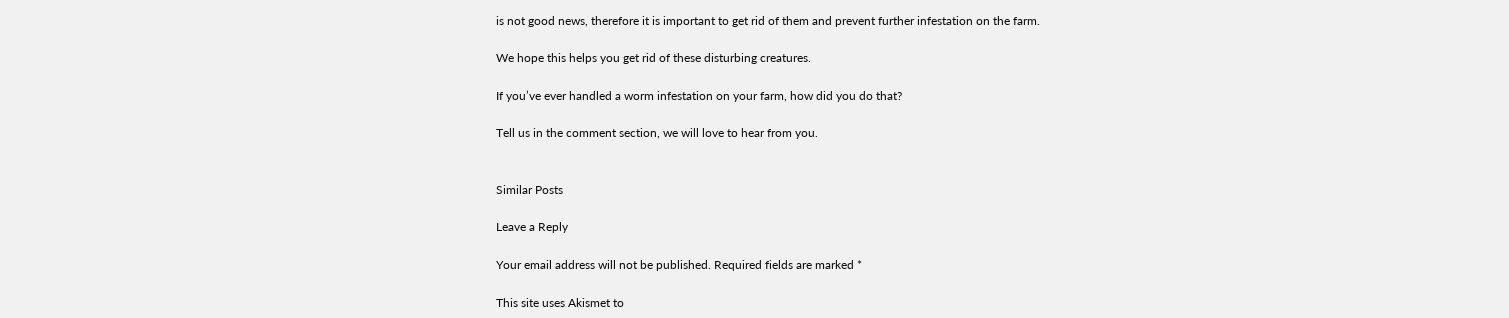is not good news, therefore it is important to get rid of them and prevent further infestation on the farm.

We hope this helps you get rid of these disturbing creatures.

If you’ve ever handled a worm infestation on your farm, how did you do that?

Tell us in the comment section, we will love to hear from you.


Similar Posts

Leave a Reply

Your email address will not be published. Required fields are marked *

This site uses Akismet to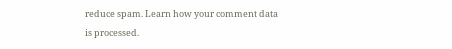reduce spam. Learn how your comment data is processed.